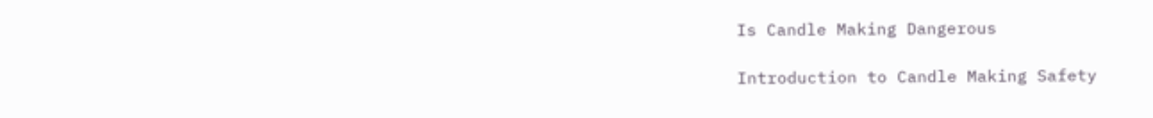Is Candle Making Dangerous

Introduction to Candle Making Safety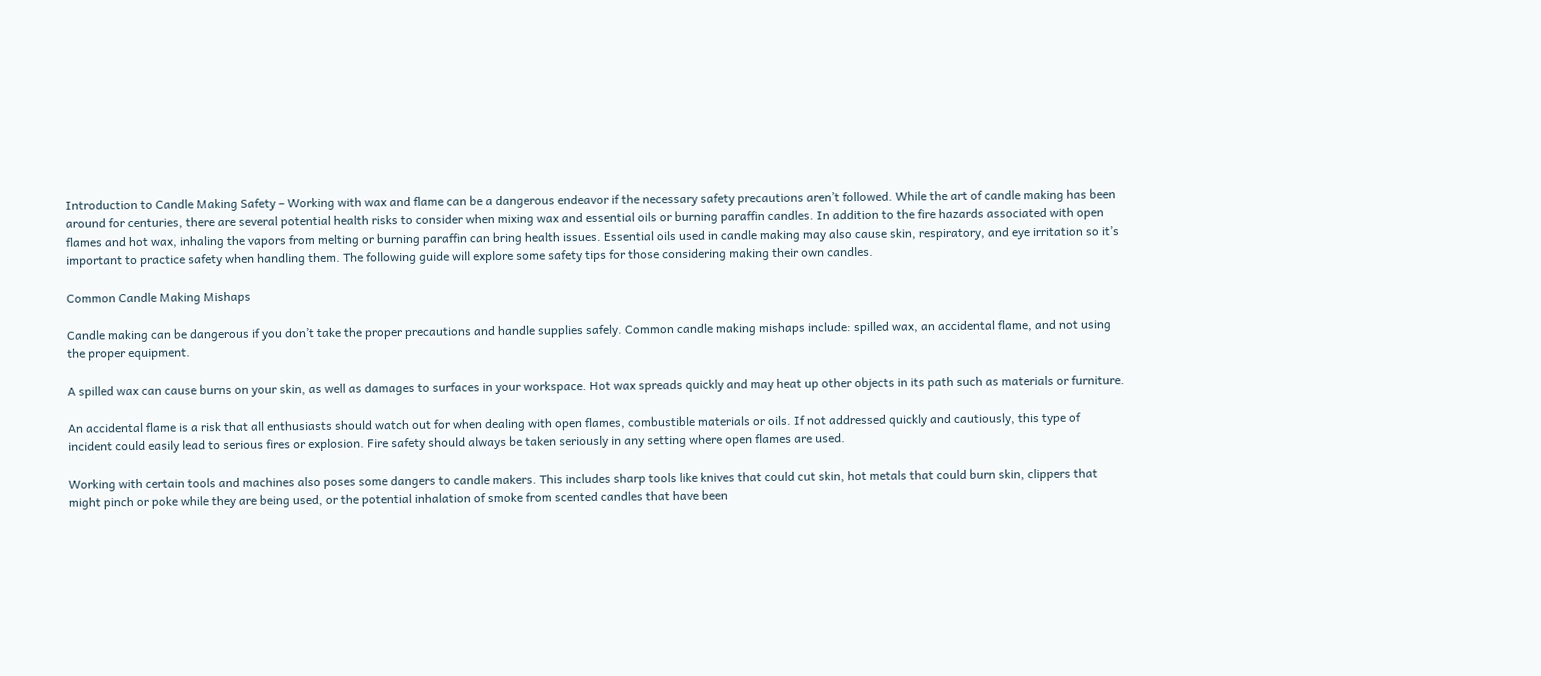Introduction to Candle Making Safety – Working with wax and flame can be a dangerous endeavor if the necessary safety precautions aren’t followed. While the art of candle making has been around for centuries, there are several potential health risks to consider when mixing wax and essential oils or burning paraffin candles. In addition to the fire hazards associated with open flames and hot wax, inhaling the vapors from melting or burning paraffin can bring health issues. Essential oils used in candle making may also cause skin, respiratory, and eye irritation so it’s important to practice safety when handling them. The following guide will explore some safety tips for those considering making their own candles.

Common Candle Making Mishaps

Candle making can be dangerous if you don’t take the proper precautions and handle supplies safely. Common candle making mishaps include: spilled wax, an accidental flame, and not using the proper equipment.

A spilled wax can cause burns on your skin, as well as damages to surfaces in your workspace. Hot wax spreads quickly and may heat up other objects in its path such as materials or furniture.

An accidental flame is a risk that all enthusiasts should watch out for when dealing with open flames, combustible materials or oils. If not addressed quickly and cautiously, this type of incident could easily lead to serious fires or explosion. Fire safety should always be taken seriously in any setting where open flames are used.

Working with certain tools and machines also poses some dangers to candle makers. This includes sharp tools like knives that could cut skin, hot metals that could burn skin, clippers that might pinch or poke while they are being used, or the potential inhalation of smoke from scented candles that have been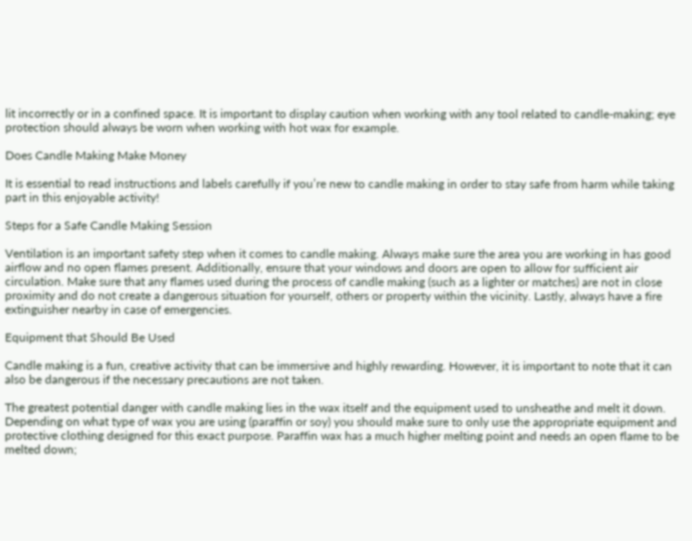lit incorrectly or in a confined space. It is important to display caution when working with any tool related to candle-making; eye protection should always be worn when working with hot wax for example.

Does Candle Making Make Money

It is essential to read instructions and labels carefully if you’re new to candle making in order to stay safe from harm while taking part in this enjoyable activity!

Steps for a Safe Candle Making Session

Ventilation is an important safety step when it comes to candle making. Always make sure the area you are working in has good airflow and no open flames present. Additionally, ensure that your windows and doors are open to allow for sufficient air circulation. Make sure that any flames used during the process of candle making (such as a lighter or matches) are not in close proximity and do not create a dangerous situation for yourself, others or property within the vicinity. Lastly, always have a fire extinguisher nearby in case of emergencies.

Equipment that Should Be Used

Candle making is a fun, creative activity that can be immersive and highly rewarding. However, it is important to note that it can also be dangerous if the necessary precautions are not taken.

The greatest potential danger with candle making lies in the wax itself and the equipment used to unsheathe and melt it down. Depending on what type of wax you are using (paraffin or soy) you should make sure to only use the appropriate equipment and protective clothing designed for this exact purpose. Paraffin wax has a much higher melting point and needs an open flame to be melted down;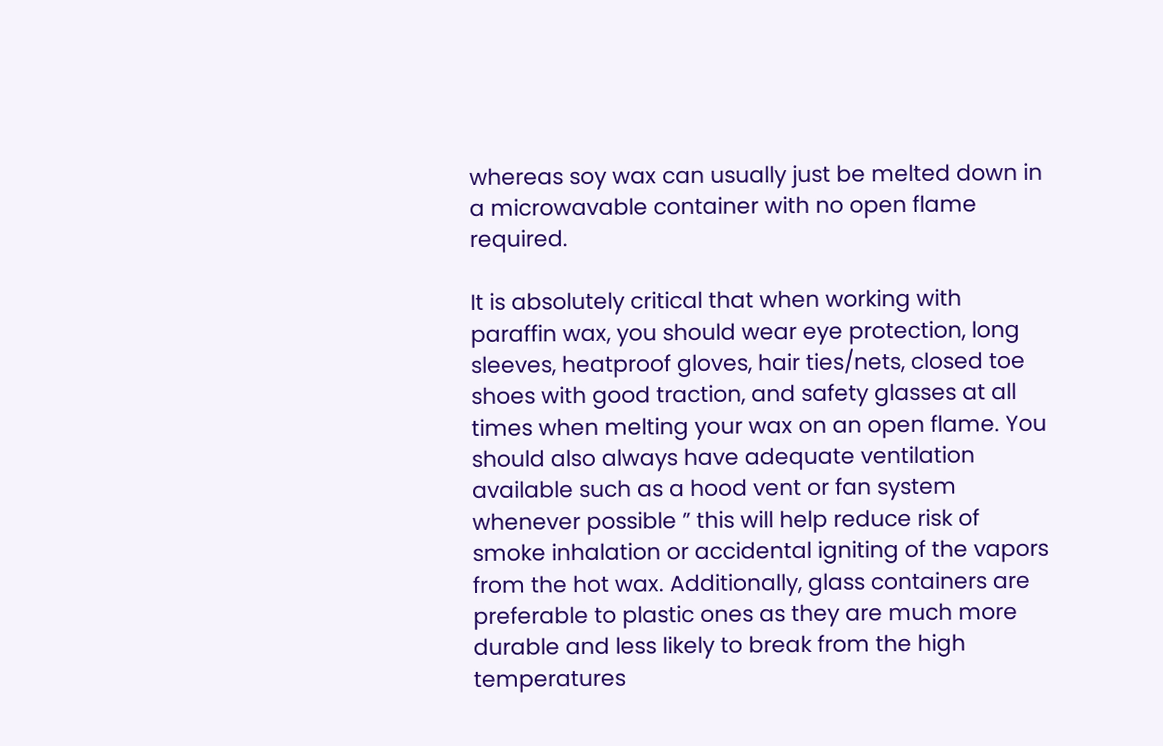whereas soy wax can usually just be melted down in a microwavable container with no open flame required.

It is absolutely critical that when working with paraffin wax, you should wear eye protection, long sleeves, heatproof gloves, hair ties/nets, closed toe shoes with good traction, and safety glasses at all times when melting your wax on an open flame. You should also always have adequate ventilation available such as a hood vent or fan system whenever possible ” this will help reduce risk of smoke inhalation or accidental igniting of the vapors from the hot wax. Additionally, glass containers are preferable to plastic ones as they are much more durable and less likely to break from the high temperatures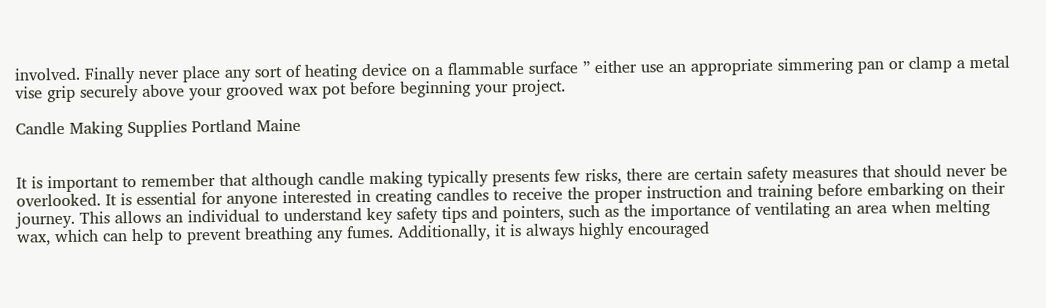involved. Finally never place any sort of heating device on a flammable surface ” either use an appropriate simmering pan or clamp a metal vise grip securely above your grooved wax pot before beginning your project.

Candle Making Supplies Portland Maine


It is important to remember that although candle making typically presents few risks, there are certain safety measures that should never be overlooked. It is essential for anyone interested in creating candles to receive the proper instruction and training before embarking on their journey. This allows an individual to understand key safety tips and pointers, such as the importance of ventilating an area when melting wax, which can help to prevent breathing any fumes. Additionally, it is always highly encouraged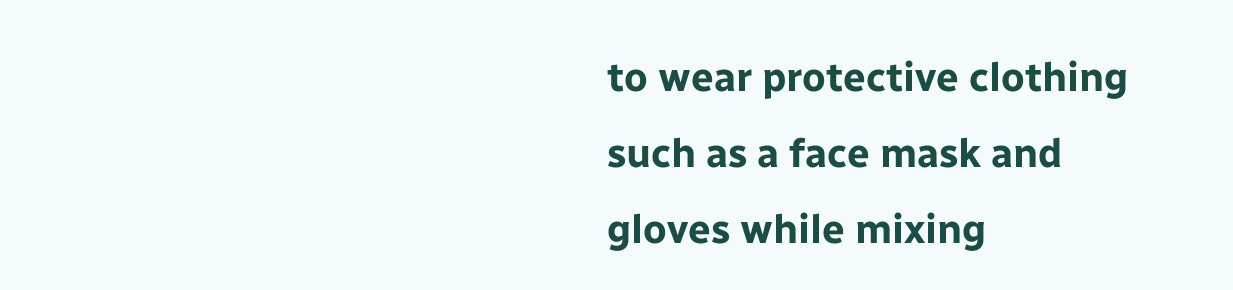to wear protective clothing such as a face mask and gloves while mixing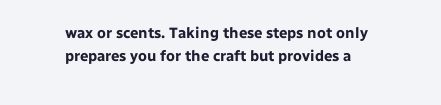wax or scents. Taking these steps not only prepares you for the craft but provides a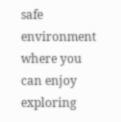safe environment where you can enjoy exploring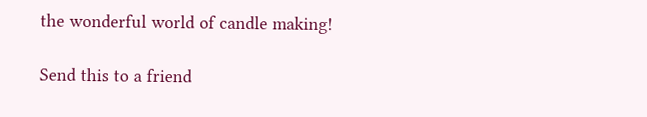the wonderful world of candle making!

Send this to a friend